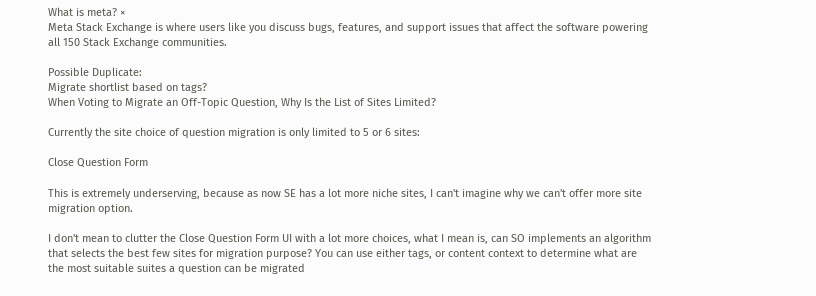What is meta? ×
Meta Stack Exchange is where users like you discuss bugs, features, and support issues that affect the software powering all 150 Stack Exchange communities.

Possible Duplicate:
Migrate shortlist based on tags?
When Voting to Migrate an Off-Topic Question, Why Is the List of Sites Limited?

Currently the site choice of question migration is only limited to 5 or 6 sites:

Close Question Form

This is extremely underserving, because as now SE has a lot more niche sites, I can't imagine why we can't offer more site migration option.

I don't mean to clutter the Close Question Form UI with a lot more choices, what I mean is, can SO implements an algorithm that selects the best few sites for migration purpose? You can use either tags, or content context to determine what are the most suitable suites a question can be migrated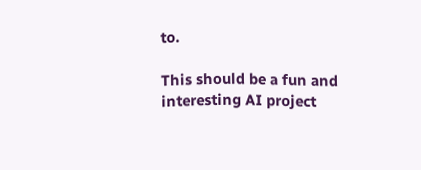to.

This should be a fun and interesting AI project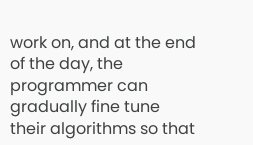work on, and at the end of the day, the programmer can gradually fine tune their algorithms so that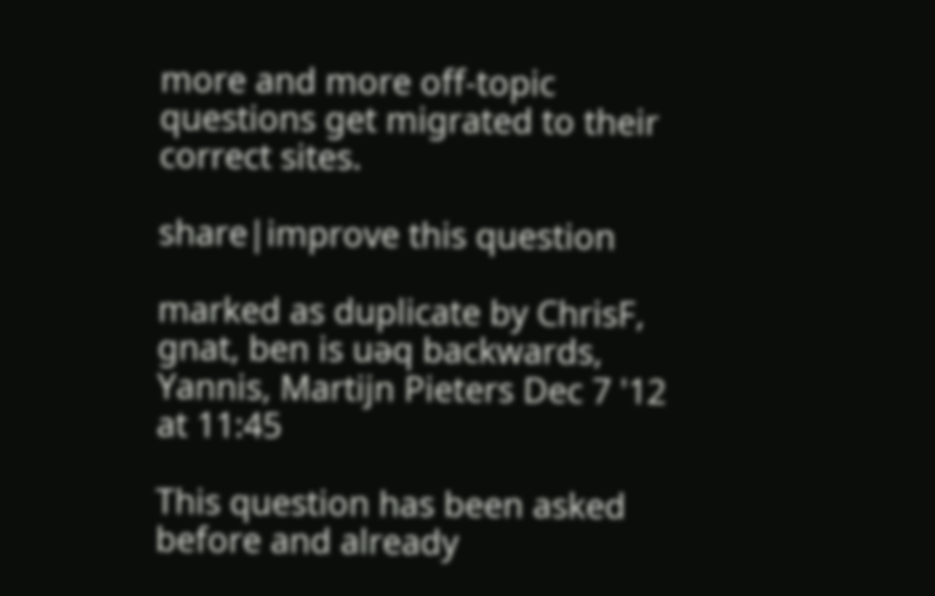more and more off-topic questions get migrated to their correct sites.

share|improve this question

marked as duplicate by ChrisF, gnat, ben is uǝq backwards, Yannis, Martijn Pieters Dec 7 '12 at 11:45

This question has been asked before and already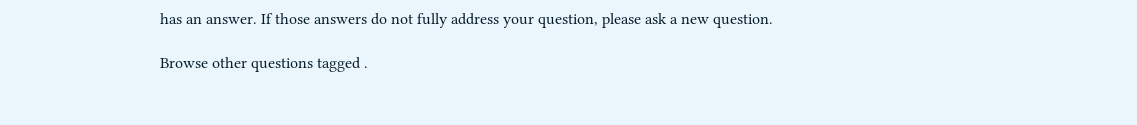has an answer. If those answers do not fully address your question, please ask a new question.

Browse other questions tagged .